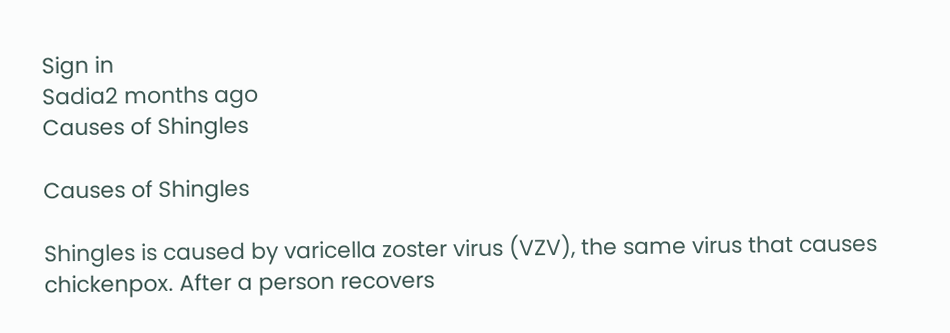Sign in
Sadia2 months ago
Causes of Shingles

Causes of Shingles

Shingles is caused by varicella zoster virus (VZV), the same virus that causes chickenpox. After a person recovers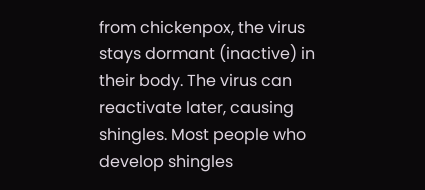from chickenpox, the virus stays dormant (inactive) in their body. The virus can reactivate later, causing shingles. Most people who develop shingles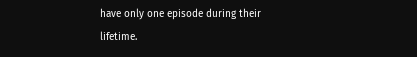have only one episode during their lifetime.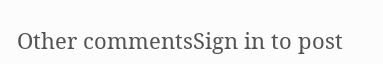Other commentsSign in to post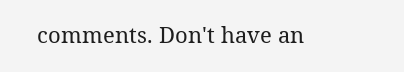comments. Don't have an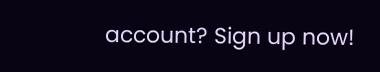account? Sign up now!